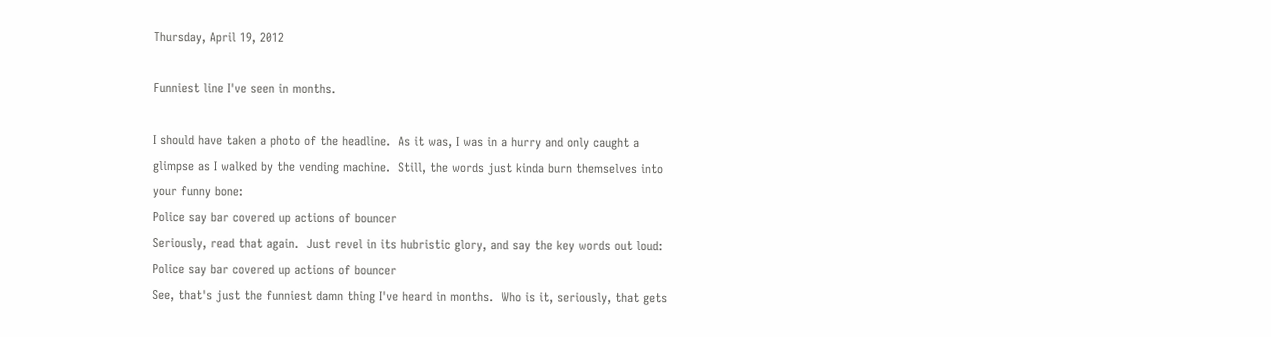Thursday, April 19, 2012

Funniest line I've seen in months.

I should have taken a photo of the headline.  As it was, I was in a hurry and only caught a glimpse as I walked by the vending machine.  Still, the words just kinda burn themselves into your funny bone:
Police say bar covered up actions of bouncer
Seriously, read that again.  Just revel in its hubristic glory, and say the key words out loud:
Police say bar covered up actions of bouncer
See, that's just the funniest damn thing I've heard in months.  Who is it, seriously, that gets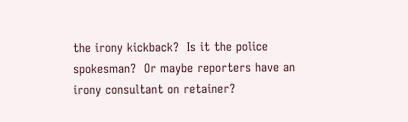the irony kickback?  Is it the police spokesman?  Or maybe reporters have an irony consultant on retainer?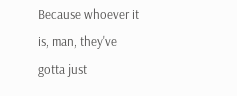Because whoever it is, man, they've gotta just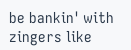be bankin' with zingers like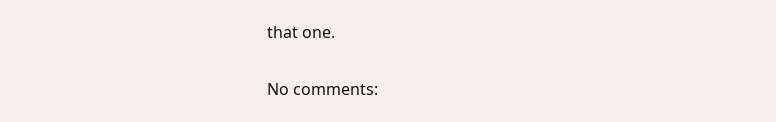that one.

No comments: